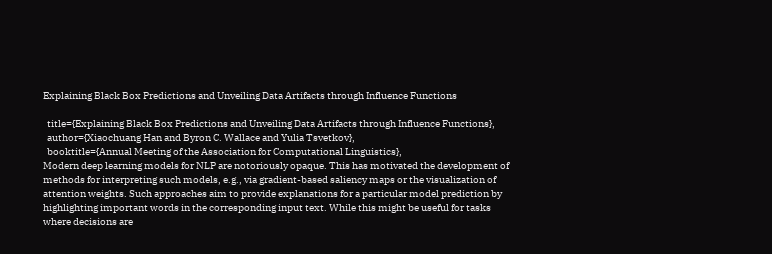Explaining Black Box Predictions and Unveiling Data Artifacts through Influence Functions

  title={Explaining Black Box Predictions and Unveiling Data Artifacts through Influence Functions},
  author={Xiaochuang Han and Byron C. Wallace and Yulia Tsvetkov},
  booktitle={Annual Meeting of the Association for Computational Linguistics},
Modern deep learning models for NLP are notoriously opaque. This has motivated the development of methods for interpreting such models, e.g., via gradient-based saliency maps or the visualization of attention weights. Such approaches aim to provide explanations for a particular model prediction by highlighting important words in the corresponding input text. While this might be useful for tasks where decisions are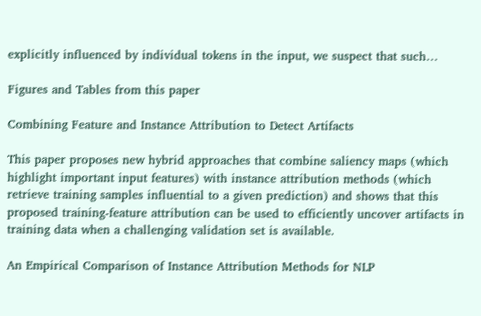explicitly influenced by individual tokens in the input, we suspect that such…

Figures and Tables from this paper

Combining Feature and Instance Attribution to Detect Artifacts

This paper proposes new hybrid approaches that combine saliency maps (which highlight important input features) with instance attribution methods (which retrieve training samples influential to a given prediction) and shows that this proposed training-feature attribution can be used to efficiently uncover artifacts in training data when a challenging validation set is available.

An Empirical Comparison of Instance Attribution Methods for NLP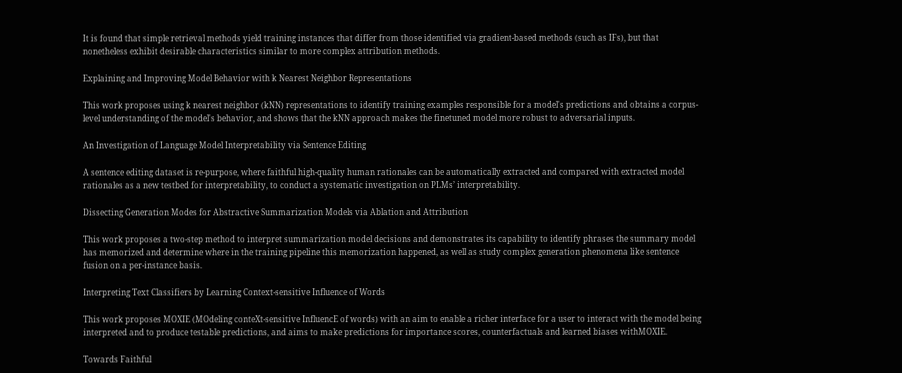It is found that simple retrieval methods yield training instances that differ from those identified via gradient-based methods (such as IFs), but that nonetheless exhibit desirable characteristics similar to more complex attribution methods.

Explaining and Improving Model Behavior with k Nearest Neighbor Representations

This work proposes using k nearest neighbor (kNN) representations to identify training examples responsible for a model's predictions and obtains a corpus-level understanding of the model's behavior, and shows that the kNN approach makes the finetuned model more robust to adversarial inputs.

An Investigation of Language Model Interpretability via Sentence Editing

A sentence editing dataset is re-purpose, where faithful high-quality human rationales can be automatically extracted and compared with extracted model rationales as a new testbed for interpretability, to conduct a systematic investigation on PLMs’ interpretability.

Dissecting Generation Modes for Abstractive Summarization Models via Ablation and Attribution

This work proposes a two-step method to interpret summarization model decisions and demonstrates its capability to identify phrases the summary model has memorized and determine where in the training pipeline this memorization happened, as well as study complex generation phenomena like sentence fusion on a per-instance basis.

Interpreting Text Classifiers by Learning Context-sensitive Influence of Words

This work proposes MOXIE (MOdeling conteXt-sensitive InfluencE of words) with an aim to enable a richer interface for a user to interact with the model being interpreted and to produce testable predictions, and aims to make predictions for importance scores, counterfactuals and learned biases withMOXIE.

Towards Faithful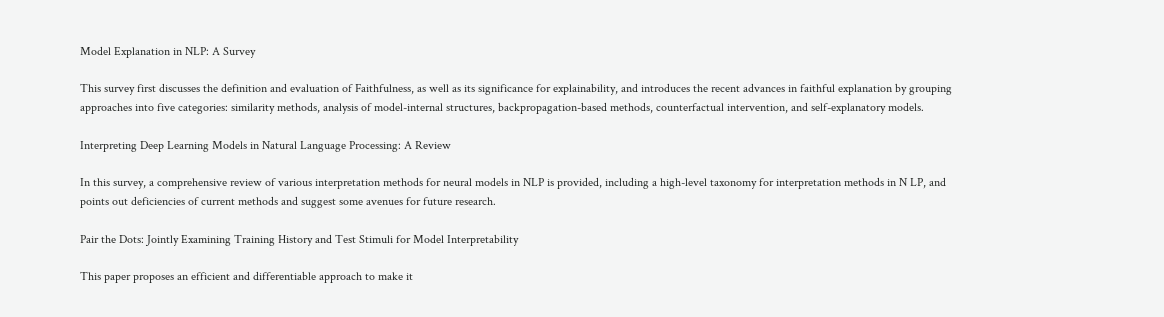Model Explanation in NLP: A Survey

This survey first discusses the definition and evaluation of Faithfulness, as well as its significance for explainability, and introduces the recent advances in faithful explanation by grouping approaches into five categories: similarity methods, analysis of model-internal structures, backpropagation-based methods, counterfactual intervention, and self-explanatory models.

Interpreting Deep Learning Models in Natural Language Processing: A Review

In this survey, a comprehensive review of various interpretation methods for neural models in NLP is provided, including a high-level taxonomy for interpretation methods in N LP, and points out deficiencies of current methods and suggest some avenues for future research.

Pair the Dots: Jointly Examining Training History and Test Stimuli for Model Interpretability

This paper proposes an efficient and differentiable approach to make it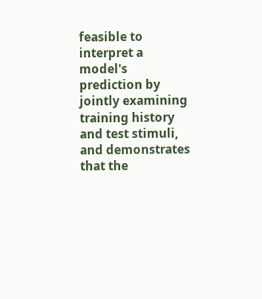feasible to interpret a model's prediction by jointly examining training history and test stimuli, and demonstrates that the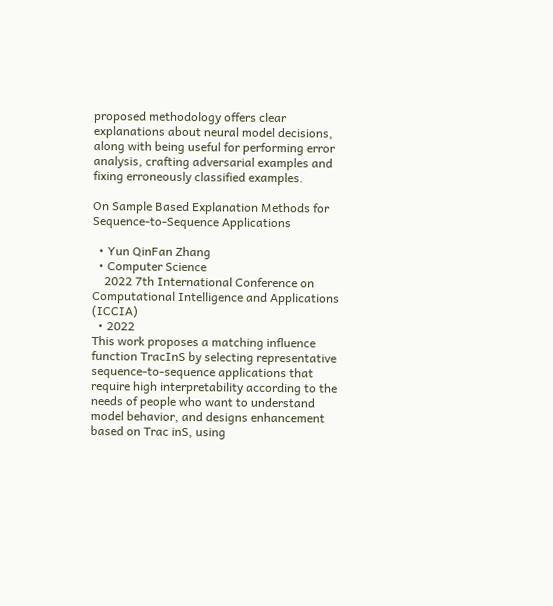proposed methodology offers clear explanations about neural model decisions, along with being useful for performing error analysis, crafting adversarial examples and fixing erroneously classified examples.

On Sample Based Explanation Methods for Sequence-to-Sequence Applications

  • Yun QinFan Zhang
  • Computer Science
    2022 7th International Conference on Computational Intelligence and Applications (ICCIA)
  • 2022
This work proposes a matching influence function TracInS by selecting representative sequence-to-sequence applications that require high interpretability according to the needs of people who want to understand model behavior, and designs enhancement based on Trac inS, using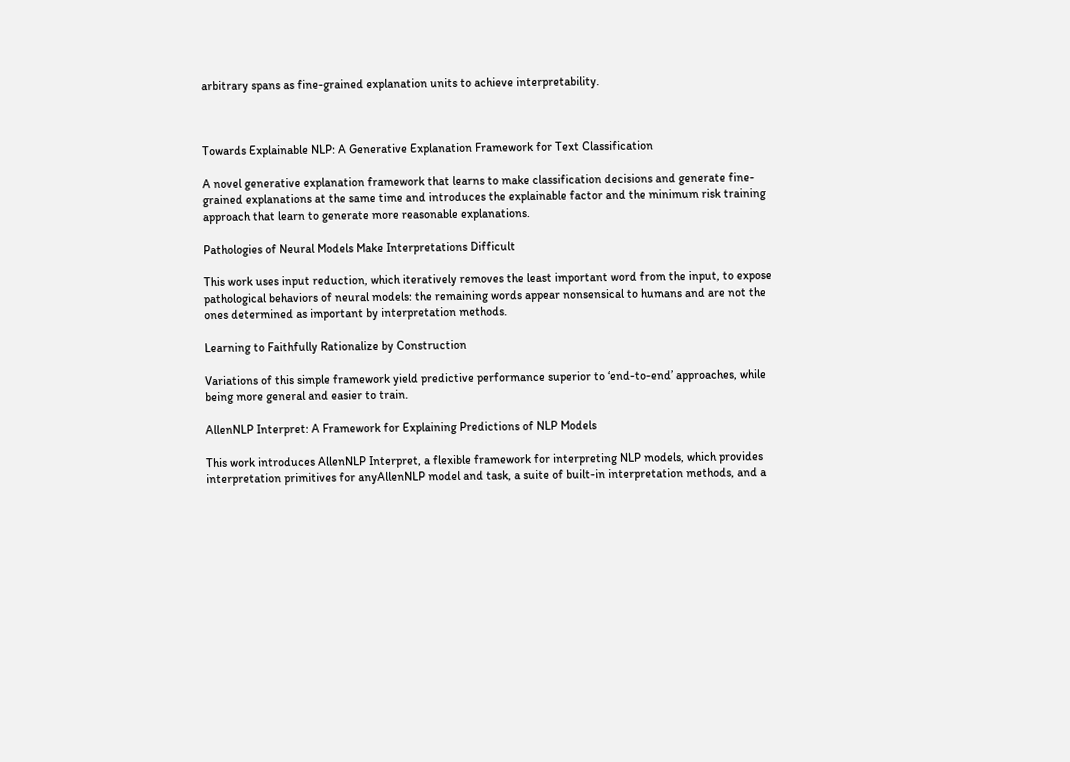arbitrary spans as fine-grained explanation units to achieve interpretability.



Towards Explainable NLP: A Generative Explanation Framework for Text Classification

A novel generative explanation framework that learns to make classification decisions and generate fine-grained explanations at the same time and introduces the explainable factor and the minimum risk training approach that learn to generate more reasonable explanations.

Pathologies of Neural Models Make Interpretations Difficult

This work uses input reduction, which iteratively removes the least important word from the input, to expose pathological behaviors of neural models: the remaining words appear nonsensical to humans and are not the ones determined as important by interpretation methods.

Learning to Faithfully Rationalize by Construction

Variations of this simple framework yield predictive performance superior to ‘end-to-end’ approaches, while being more general and easier to train.

AllenNLP Interpret: A Framework for Explaining Predictions of NLP Models

This work introduces AllenNLP Interpret, a flexible framework for interpreting NLP models, which provides interpretation primitives for anyAllenNLP model and task, a suite of built-in interpretation methods, and a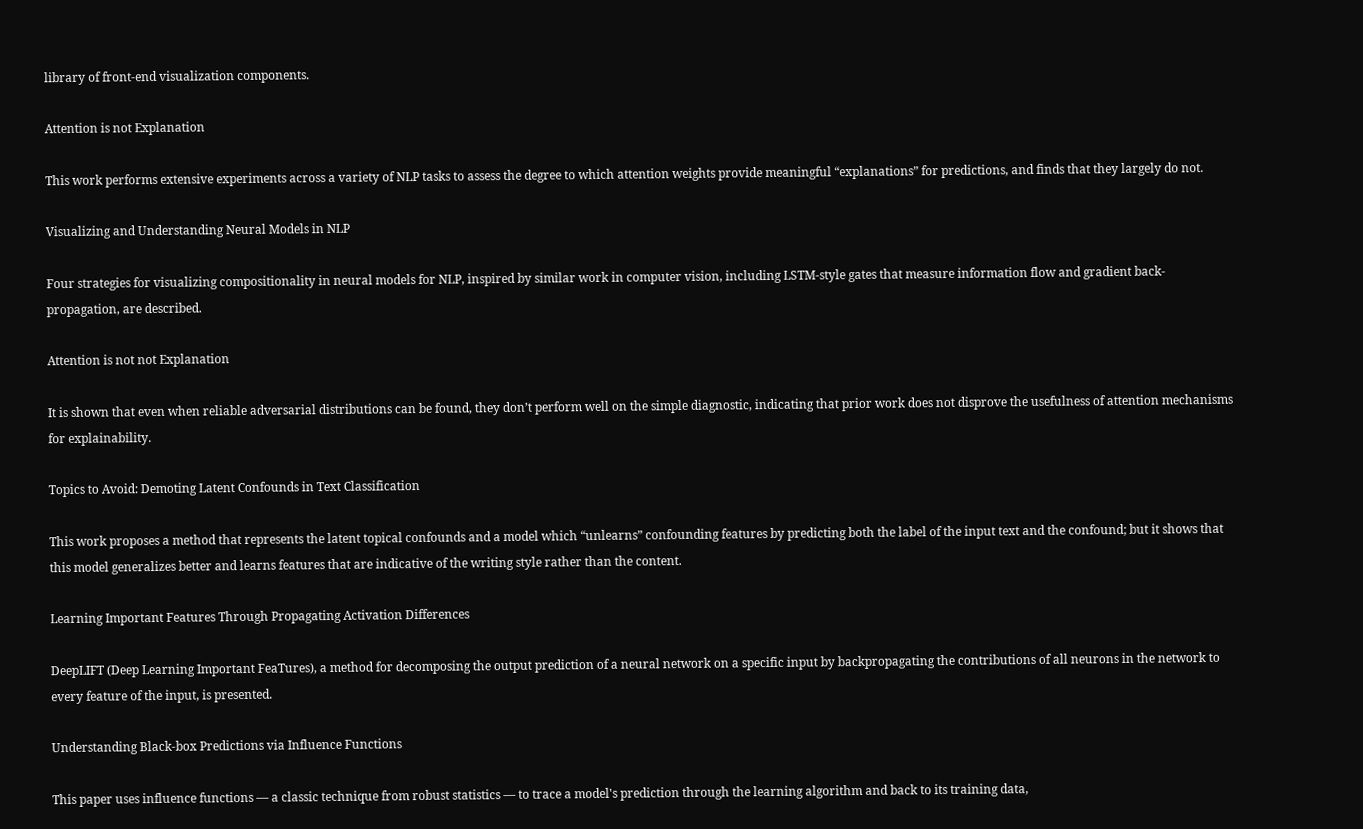library of front-end visualization components.

Attention is not Explanation

This work performs extensive experiments across a variety of NLP tasks to assess the degree to which attention weights provide meaningful “explanations” for predictions, and finds that they largely do not.

Visualizing and Understanding Neural Models in NLP

Four strategies for visualizing compositionality in neural models for NLP, inspired by similar work in computer vision, including LSTM-style gates that measure information flow and gradient back-propagation, are described.

Attention is not not Explanation

It is shown that even when reliable adversarial distributions can be found, they don’t perform well on the simple diagnostic, indicating that prior work does not disprove the usefulness of attention mechanisms for explainability.

Topics to Avoid: Demoting Latent Confounds in Text Classification

This work proposes a method that represents the latent topical confounds and a model which “unlearns” confounding features by predicting both the label of the input text and the confound; but it shows that this model generalizes better and learns features that are indicative of the writing style rather than the content.

Learning Important Features Through Propagating Activation Differences

DeepLIFT (Deep Learning Important FeaTures), a method for decomposing the output prediction of a neural network on a specific input by backpropagating the contributions of all neurons in the network to every feature of the input, is presented.

Understanding Black-box Predictions via Influence Functions

This paper uses influence functions — a classic technique from robust statistics — to trace a model's prediction through the learning algorithm and back to its training data,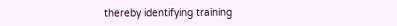thereby identifying training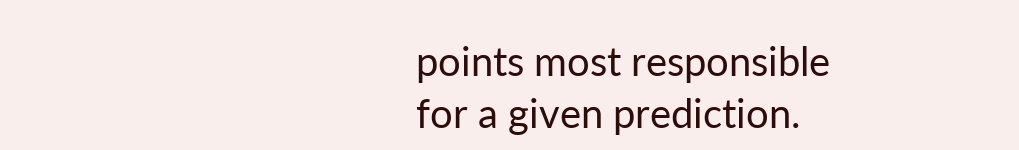points most responsible for a given prediction.